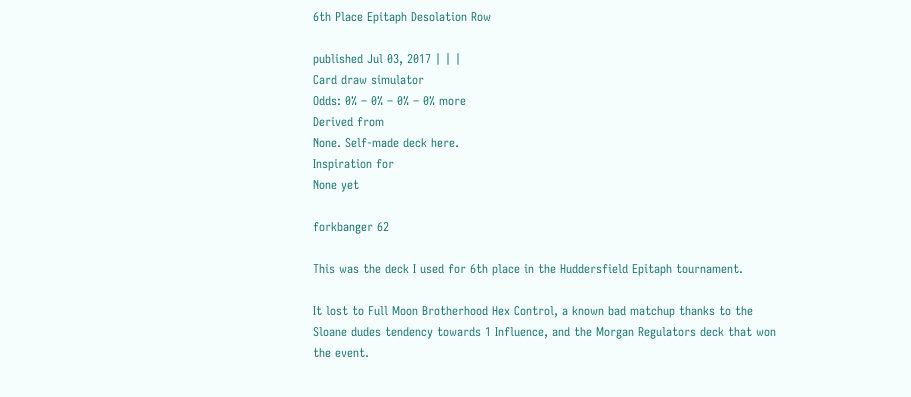6th Place Epitaph Desolation Row

published Jul 03, 2017 | | |
Card draw simulator
Odds: 0% – 0% – 0% – 0% more
Derived from
None. Self-made deck here.
Inspiration for
None yet

forkbanger 62

This was the deck I used for 6th place in the Huddersfield Epitaph tournament.

It lost to Full Moon Brotherhood Hex Control, a known bad matchup thanks to the Sloane dudes tendency towards 1 Influence, and the Morgan Regulators deck that won the event.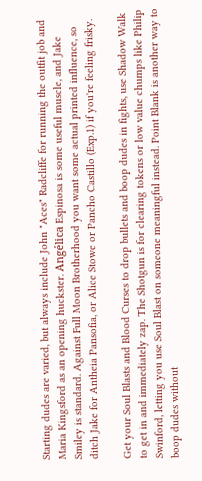Starting dudes are varied, but always include John "Aces" Radcliffe for running the outfit job and Maria Kingsford as an opening huckster. Angélica Espinosa is some useful muscle, and Jake Smiley is standard. Against Full Moon Brotherhood you want some actual printed influence, so ditch Jake for Antheia Pansofia, or Alice Stowe or Pancho Castillo (Exp.1) if you're feeling frisky.

Get your Soul Blasts and Blood Curses to drop bullets and boop dudes in fights, use Shadow Walk to get in and immediately zap. The Shotgun is for clearing tokens or low value chumps like Philip Swinford, letting you use Soul Blast on someone meaningful instead. Point Blank is another way to boop dudes without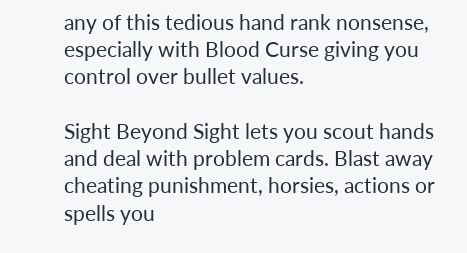any of this tedious hand rank nonsense, especially with Blood Curse giving you control over bullet values.

Sight Beyond Sight lets you scout hands and deal with problem cards. Blast away cheating punishment, horsies, actions or spells you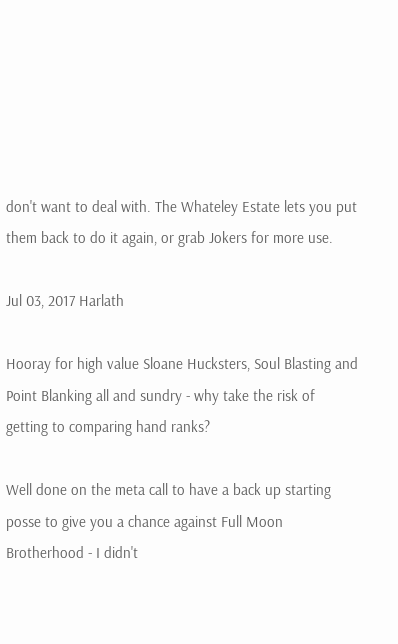don't want to deal with. The Whateley Estate lets you put them back to do it again, or grab Jokers for more use.

Jul 03, 2017 Harlath

Hooray for high value Sloane Hucksters, Soul Blasting and Point Blanking all and sundry - why take the risk of getting to comparing hand ranks?

Well done on the meta call to have a back up starting posse to give you a chance against Full Moon Brotherhood - I didn't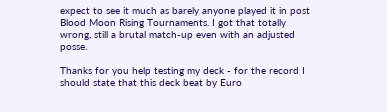expect to see it much as barely anyone played it in post Blood Moon Rising Tournaments. I got that totally wrong, still a brutal match-up even with an adjusted posse.

Thanks for you help testing my deck - for the record I should state that this deck beat by Euro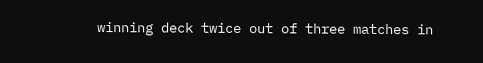winning deck twice out of three matches in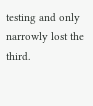testing and only narrowly lost the third.